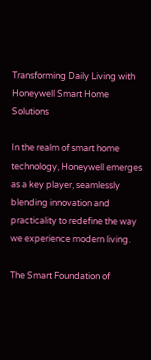Transforming Daily Living with Honeywell Smart Home Solutions

In the realm of smart home technology, Honeywell emerges as a key player, seamlessly blending innovation and practicality to redefine the way we experience modern living.

The Smart Foundation of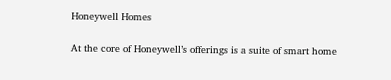Honeywell Homes

At the core of Honeywell’s offerings is a suite of smart home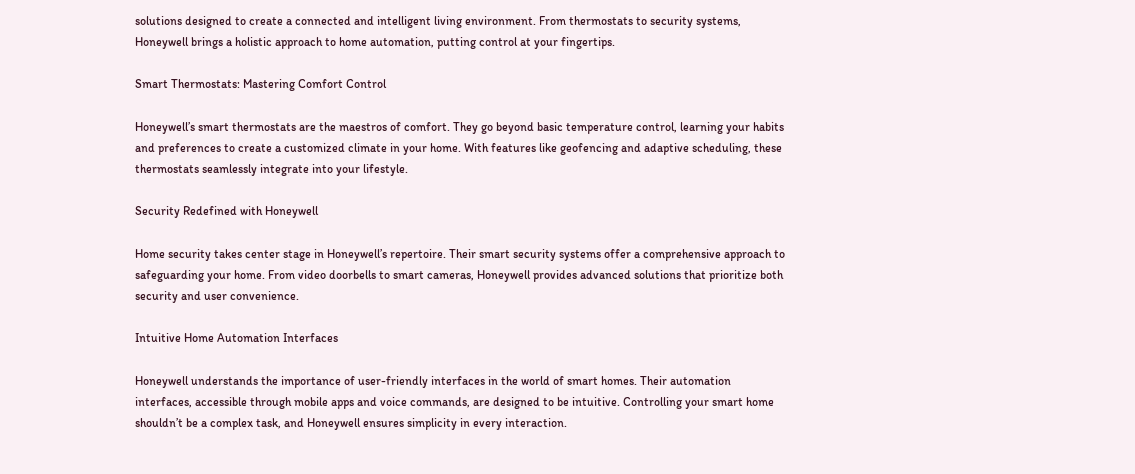solutions designed to create a connected and intelligent living environment. From thermostats to security systems, Honeywell brings a holistic approach to home automation, putting control at your fingertips.

Smart Thermostats: Mastering Comfort Control

Honeywell’s smart thermostats are the maestros of comfort. They go beyond basic temperature control, learning your habits and preferences to create a customized climate in your home. With features like geofencing and adaptive scheduling, these thermostats seamlessly integrate into your lifestyle.

Security Redefined with Honeywell

Home security takes center stage in Honeywell’s repertoire. Their smart security systems offer a comprehensive approach to safeguarding your home. From video doorbells to smart cameras, Honeywell provides advanced solutions that prioritize both security and user convenience.

Intuitive Home Automation Interfaces

Honeywell understands the importance of user-friendly interfaces in the world of smart homes. Their automation interfaces, accessible through mobile apps and voice commands, are designed to be intuitive. Controlling your smart home shouldn’t be a complex task, and Honeywell ensures simplicity in every interaction.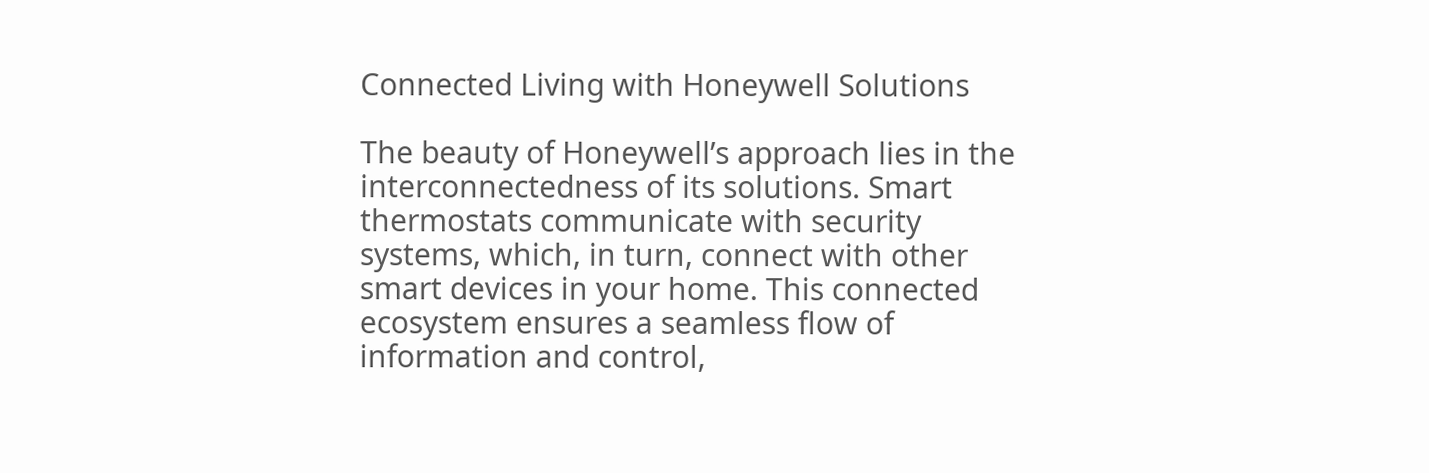Connected Living with Honeywell Solutions

The beauty of Honeywell’s approach lies in the interconnectedness of its solutions. Smart thermostats communicate with security systems, which, in turn, connect with other smart devices in your home. This connected ecosystem ensures a seamless flow of information and control,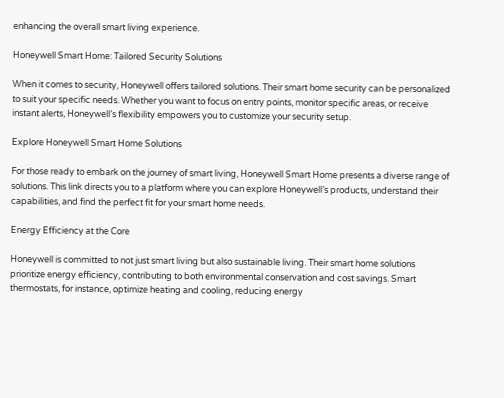enhancing the overall smart living experience.

Honeywell Smart Home: Tailored Security Solutions

When it comes to security, Honeywell offers tailored solutions. Their smart home security can be personalized to suit your specific needs. Whether you want to focus on entry points, monitor specific areas, or receive instant alerts, Honeywell’s flexibility empowers you to customize your security setup.

Explore Honeywell Smart Home Solutions

For those ready to embark on the journey of smart living, Honeywell Smart Home presents a diverse range of solutions. This link directs you to a platform where you can explore Honeywell’s products, understand their capabilities, and find the perfect fit for your smart home needs.

Energy Efficiency at the Core

Honeywell is committed to not just smart living but also sustainable living. Their smart home solutions prioritize energy efficiency, contributing to both environmental conservation and cost savings. Smart thermostats, for instance, optimize heating and cooling, reducing energy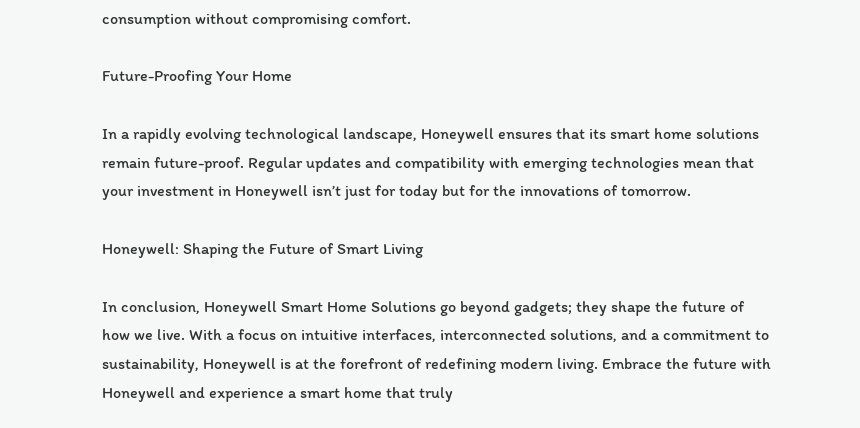consumption without compromising comfort.

Future-Proofing Your Home

In a rapidly evolving technological landscape, Honeywell ensures that its smart home solutions remain future-proof. Regular updates and compatibility with emerging technologies mean that your investment in Honeywell isn’t just for today but for the innovations of tomorrow.

Honeywell: Shaping the Future of Smart Living

In conclusion, Honeywell Smart Home Solutions go beyond gadgets; they shape the future of how we live. With a focus on intuitive interfaces, interconnected solutions, and a commitment to sustainability, Honeywell is at the forefront of redefining modern living. Embrace the future with Honeywell and experience a smart home that truly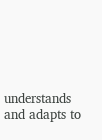understands and adapts to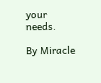your needs.

By Miracle